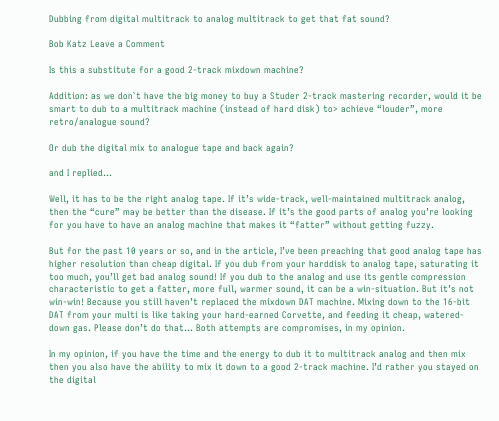Dubbing from digital multitrack to analog multitrack to get that fat sound?

Bob Katz Leave a Comment

Is this a substitute for a good 2-track mixdown machine?

Addition: as we don`t have the big money to buy a Studer 2-track mastering recorder, would it be smart to dub to a multitrack machine (instead of hard disk) to> achieve “louder”, more retro/analogue sound?

Or dub the digital mix to analogue tape and back again?

and I replied…

Well, it has to be the right analog tape. If it’s wide-track, well-maintained multitrack analog, then the “cure” may be better than the disease. If it’s the good parts of analog you’re looking for you have to have an analog machine that makes it “fatter” without getting fuzzy.

But for the past 10 years or so, and in the article, I’ve been preaching that good analog tape has higher resolution than cheap digital. If you dub from your harddisk to analog tape, saturating it too much, you’ll get bad analog sound! If you dub to the analog and use its gentle compression characteristic to get a fatter, more full, warmer sound, it can be a win-situation. But it’s not win-win! Because you still haven’t replaced the mixdown DAT machine. Mixing down to the 16-bit DAT from your multi is like taking your hard-earned Corvette, and feeding it cheap, watered-down gas. Please don’t do that… Both attempts are compromises, in my opinion.

In my opinion, if you have the time and the energy to dub it to multitrack analog and then mix then you also have the ability to mix it down to a good 2-track machine. I’d rather you stayed on the digital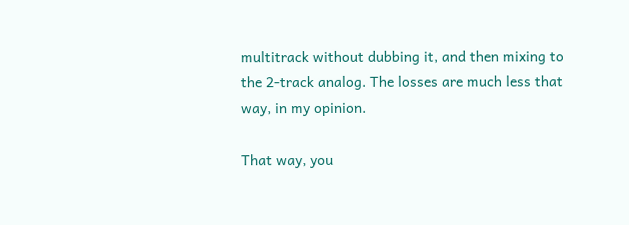multitrack without dubbing it, and then mixing to the 2-track analog. The losses are much less that way, in my opinion.

That way, you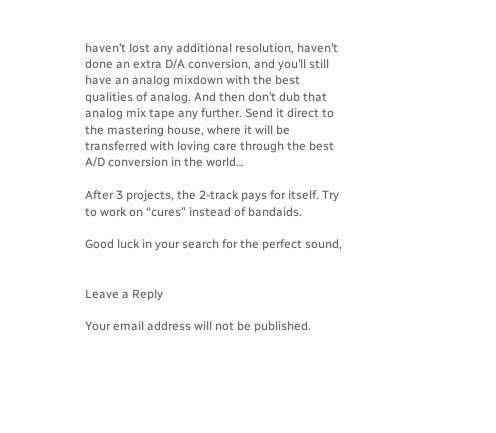haven’t lost any additional resolution, haven’t done an extra D/A conversion, and you’ll still have an analog mixdown with the best qualities of analog. And then don’t dub that analog mix tape any further. Send it direct to the mastering house, where it will be transferred with loving care through the best A/D conversion in the world…

After 3 projects, the 2-track pays for itself. Try to work on “cures” instead of bandaids.

Good luck in your search for the perfect sound,


Leave a Reply

Your email address will not be published.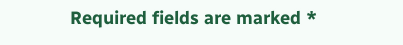Required fields are marked *